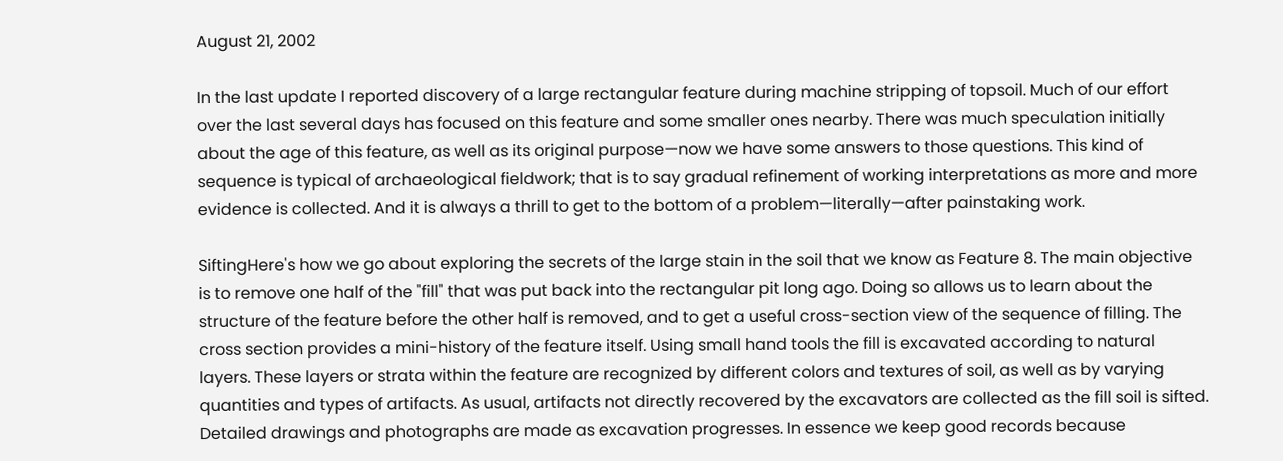August 21, 2002

In the last update I reported discovery of a large rectangular feature during machine stripping of topsoil. Much of our effort over the last several days has focused on this feature and some smaller ones nearby. There was much speculation initially about the age of this feature, as well as its original purpose—now we have some answers to those questions. This kind of sequence is typical of archaeological fieldwork; that is to say gradual refinement of working interpretations as more and more evidence is collected. And it is always a thrill to get to the bottom of a problem—literally—after painstaking work.

SiftingHere's how we go about exploring the secrets of the large stain in the soil that we know as Feature 8. The main objective is to remove one half of the "fill" that was put back into the rectangular pit long ago. Doing so allows us to learn about the structure of the feature before the other half is removed, and to get a useful cross-section view of the sequence of filling. The cross section provides a mini-history of the feature itself. Using small hand tools the fill is excavated according to natural layers. These layers or strata within the feature are recognized by different colors and textures of soil, as well as by varying quantities and types of artifacts. As usual, artifacts not directly recovered by the excavators are collected as the fill soil is sifted. Detailed drawings and photographs are made as excavation progresses. In essence we keep good records because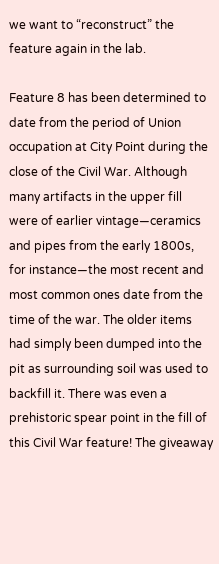we want to “reconstruct” the feature again in the lab.

Feature 8 has been determined to date from the period of Union occupation at City Point during the close of the Civil War. Although many artifacts in the upper fill were of earlier vintage—ceramics and pipes from the early 1800s, for instance—the most recent and most common ones date from the time of the war. The older items had simply been dumped into the pit as surrounding soil was used to backfill it. There was even a prehistoric spear point in the fill of this Civil War feature! The giveaway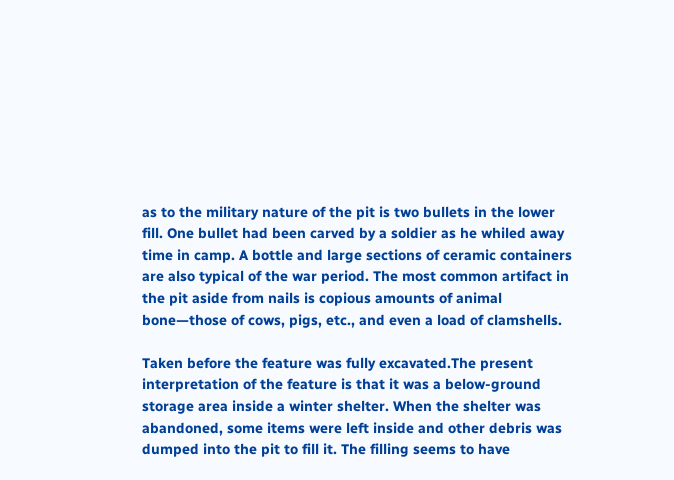as to the military nature of the pit is two bullets in the lower fill. One bullet had been carved by a soldier as he whiled away time in camp. A bottle and large sections of ceramic containers are also typical of the war period. The most common artifact in the pit aside from nails is copious amounts of animal bone—those of cows, pigs, etc., and even a load of clamshells.

Taken before the feature was fully excavated.The present interpretation of the feature is that it was a below-ground storage area inside a winter shelter. When the shelter was abandoned, some items were left inside and other debris was dumped into the pit to fill it. The filling seems to have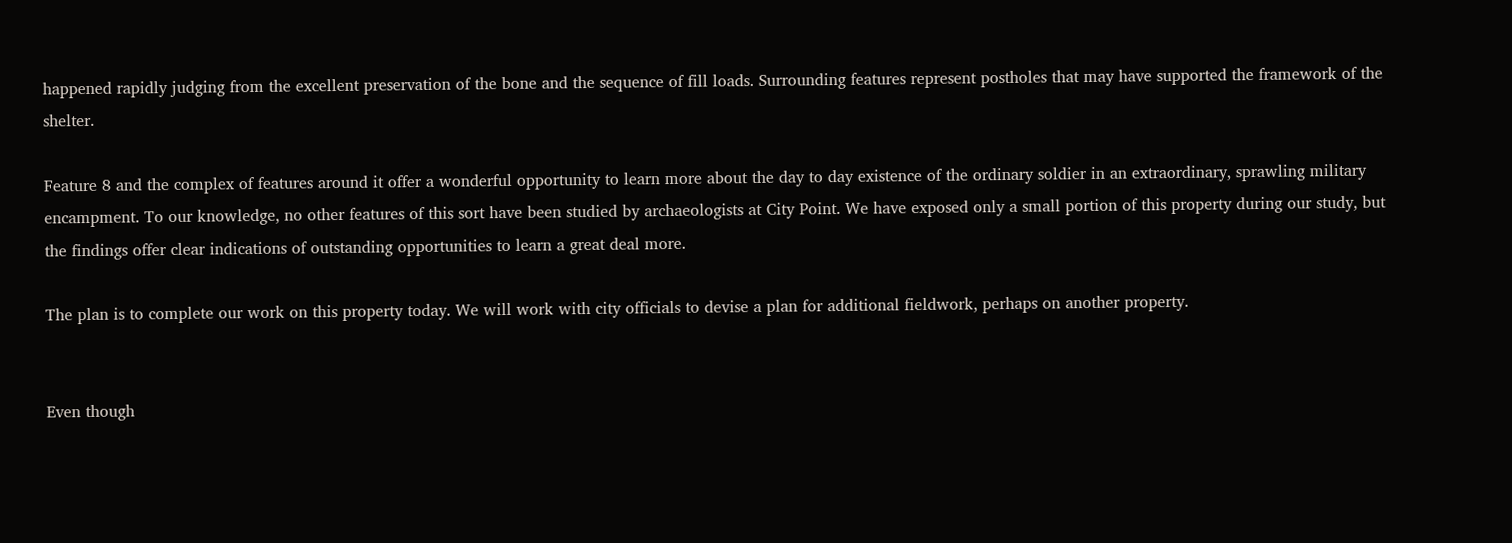happened rapidly judging from the excellent preservation of the bone and the sequence of fill loads. Surrounding features represent postholes that may have supported the framework of the shelter.

Feature 8 and the complex of features around it offer a wonderful opportunity to learn more about the day to day existence of the ordinary soldier in an extraordinary, sprawling military encampment. To our knowledge, no other features of this sort have been studied by archaeologists at City Point. We have exposed only a small portion of this property during our study, but the findings offer clear indications of outstanding opportunities to learn a great deal more.

The plan is to complete our work on this property today. We will work with city officials to devise a plan for additional fieldwork, perhaps on another property.


Even though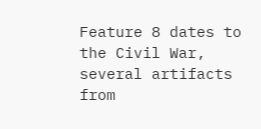Feature 8 dates to the Civil War, several artifacts from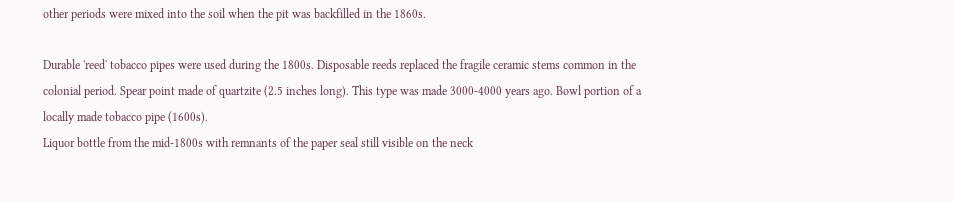other periods were mixed into the soil when the pit was backfilled in the 1860s.

Durable 'reed' tobacco pipes were used during the 1800s. Disposable reeds replaced the fragile ceramic stems common in the colonial period. Spear point made of quartzite (2.5 inches long). This type was made 3000-4000 years ago. Bowl portion of a locally made tobacco pipe (1600s).
Liquor bottle from the mid-1800s with remnants of the paper seal still visible on the neck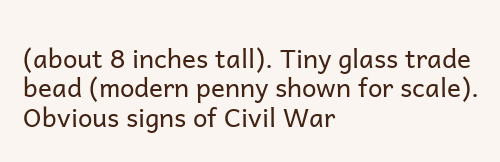(about 8 inches tall). Tiny glass trade bead (modern penny shown for scale). Obvious signs of Civil War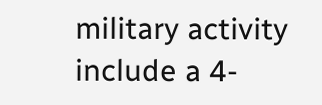military activity include a 4-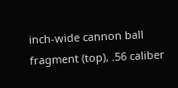inch-wide cannon ball fragment (top), .56 caliber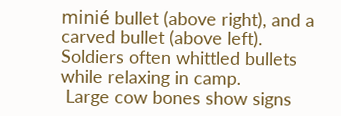minié bullet (above right), and a carved bullet (above left). Soldiers often whittled bullets while relaxing in camp.
 Large cow bones show signs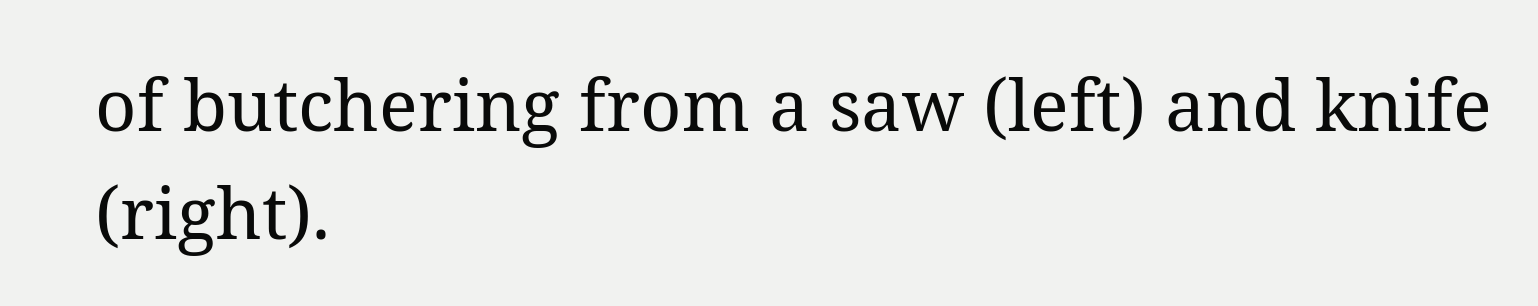of butchering from a saw (left) and knife (right).